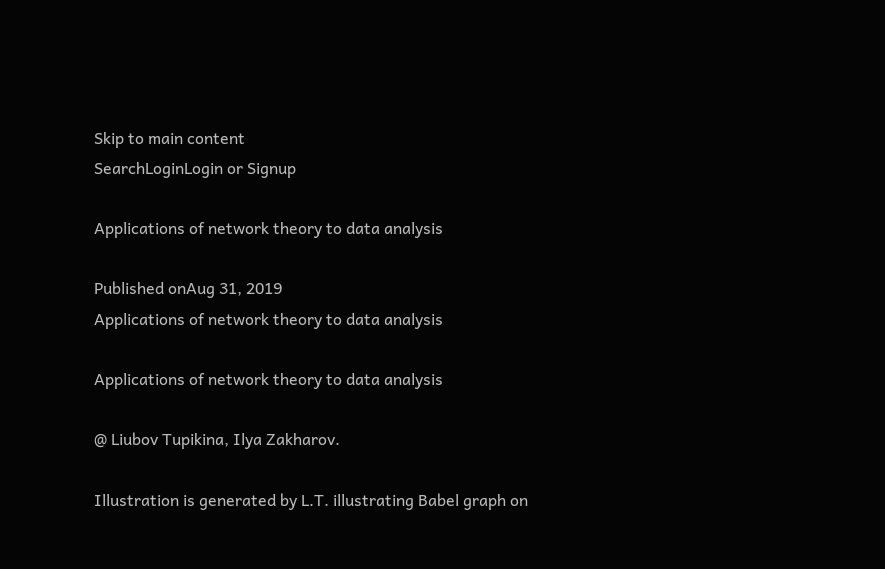Skip to main content
SearchLoginLogin or Signup

Applications of network theory to data analysis

Published onAug 31, 2019
Applications of network theory to data analysis

Applications of network theory to data analysis

@ Liubov Tupikina, Ilya Zakharov.

Illustration is generated by L.T. illustrating Babel graph on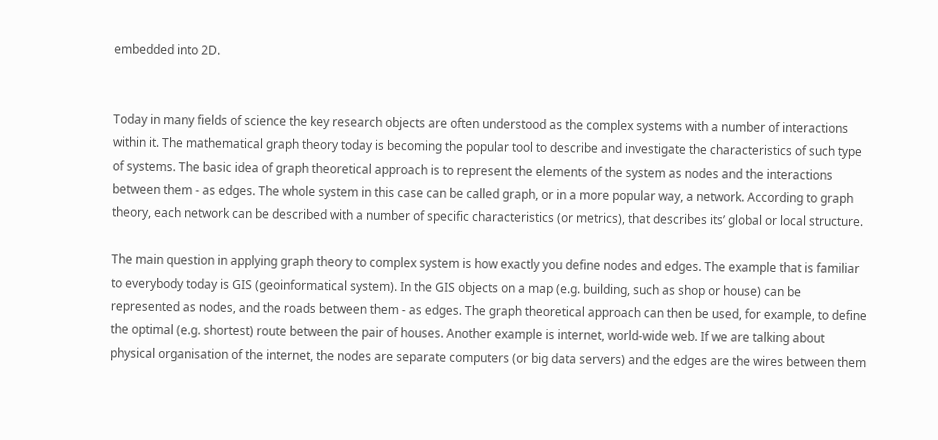embedded into 2D.


Today in many fields of science the key research objects are often understood as the complex systems with a number of interactions within it. The mathematical graph theory today is becoming the popular tool to describe and investigate the characteristics of such type of systems. The basic idea of graph theoretical approach is to represent the elements of the system as nodes and the interactions between them - as edges. The whole system in this case can be called graph, or in a more popular way, a network. According to graph theory, each network can be described with a number of specific characteristics (or metrics), that describes its’ global or local structure.

The main question in applying graph theory to complex system is how exactly you define nodes and edges. The example that is familiar to everybody today is GIS (geoinformatical system). In the GIS objects on a map (e.g. building, such as shop or house) can be represented as nodes, and the roads between them - as edges. The graph theoretical approach can then be used, for example, to define the optimal (e.g. shortest) route between the pair of houses. Another example is internet, world-wide web. If we are talking about physical organisation of the internet, the nodes are separate computers (or big data servers) and the edges are the wires between them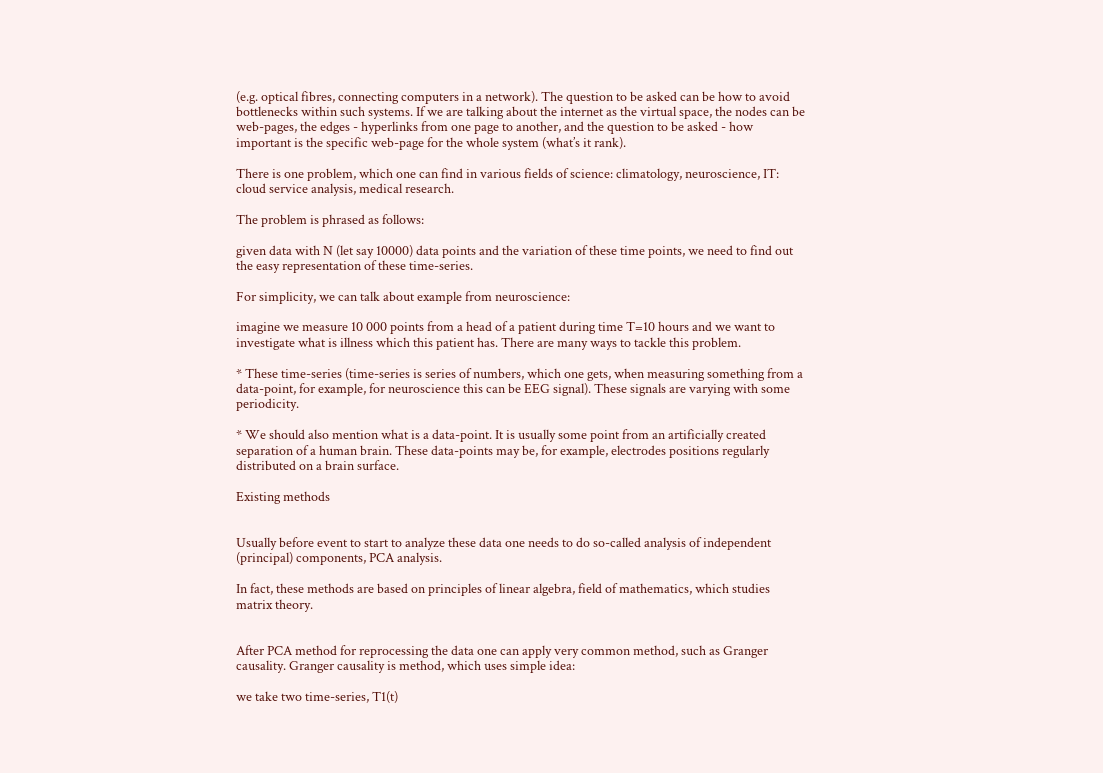(e.g. optical fibres, connecting computers in a network). The question to be asked can be how to avoid bottlenecks within such systems. If we are talking about the internet as the virtual space, the nodes can be web-pages, the edges - hyperlinks from one page to another, and the question to be asked - how important is the specific web-page for the whole system (what’s it rank).

There is one problem, which one can find in various fields of science: climatology, neuroscience, IT: cloud service analysis, medical research.

The problem is phrased as follows:

given data with N (let say 10000) data points and the variation of these time points, we need to find out the easy representation of these time-series.

For simplicity, we can talk about example from neuroscience:

imagine we measure 10 000 points from a head of a patient during time T=10 hours and we want to investigate what is illness which this patient has. There are many ways to tackle this problem.

* These time-series (time-series is series of numbers, which one gets, when measuring something from a data-point, for example, for neuroscience this can be EEG signal). These signals are varying with some periodicity.

* We should also mention what is a data-point. It is usually some point from an artificially created separation of a human brain. These data-points may be, for example, electrodes positions regularly distributed on a brain surface.

Existing methods


Usually before event to start to analyze these data one needs to do so-called analysis of independent (principal) components, PCA analysis.

In fact, these methods are based on principles of linear algebra, field of mathematics, which studies matrix theory.


After PCA method for reprocessing the data one can apply very common method, such as Granger causality. Granger causality is method, which uses simple idea:

we take two time-series, T1(t)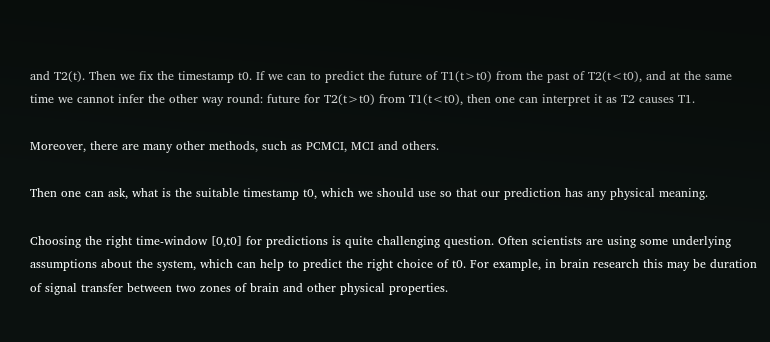and T2(t). Then we fix the timestamp t0. If we can to predict the future of T1(t>t0) from the past of T2(t<t0), and at the same time we cannot infer the other way round: future for T2(t>t0) from T1(t<t0), then one can interpret it as T2 causes T1.

Moreover, there are many other methods, such as PCMCI, MCI and others.

Then one can ask, what is the suitable timestamp t0, which we should use so that our prediction has any physical meaning.

Choosing the right time-window [0,t0] for predictions is quite challenging question. Often scientists are using some underlying assumptions about the system, which can help to predict the right choice of t0. For example, in brain research this may be duration of signal transfer between two zones of brain and other physical properties.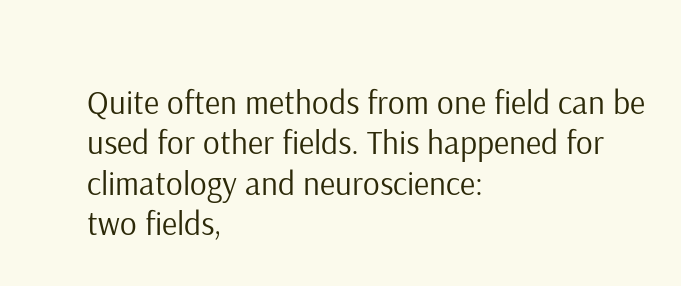Quite often methods from one field can be used for other fields. This happened for climatology and neuroscience:
two fields,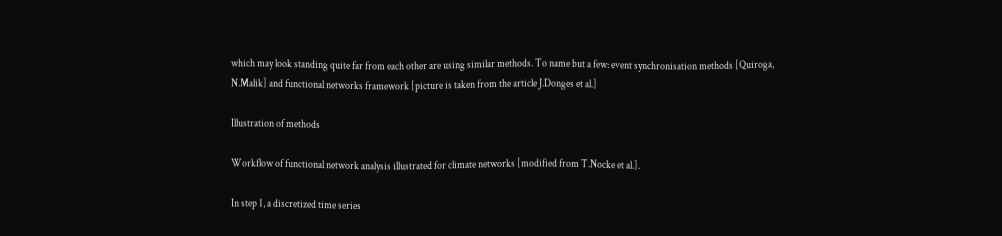which may look standing quite far from each other are using similar methods. To name but a few: event synchronisation methods [Quiroga, N.Malik] and functional networks framework [picture is taken from the article J.Donges et al.]

Illustration of methods

Workflow of functional network analysis illustrated for climate networks [modified from T.Nocke et al.].

In step 1, a discretized time series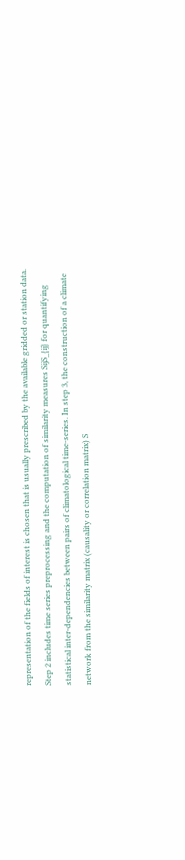representation of the fields of interest is chosen that is usually prescribed by the available gridded or station data.
Step 2 includes time series preprocessing and the computation of similarity measures SijS_{ij} for quantifying statistical inter-dependencies between pairs of climatological time-series. In step 3, the construction of a climate network from the similarity matrix (causality or correlation matrix) S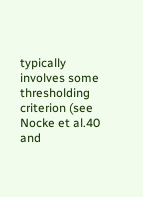typically involves some thresholding criterion (see Nocke et al.40 and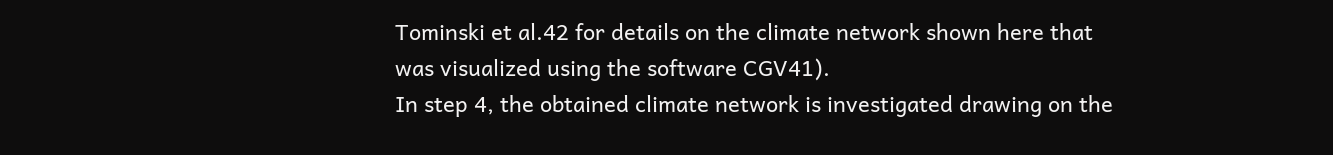Tominski et al.42 for details on the climate network shown here that was visualized using the software CGV41).
In step 4, the obtained climate network is investigated drawing on the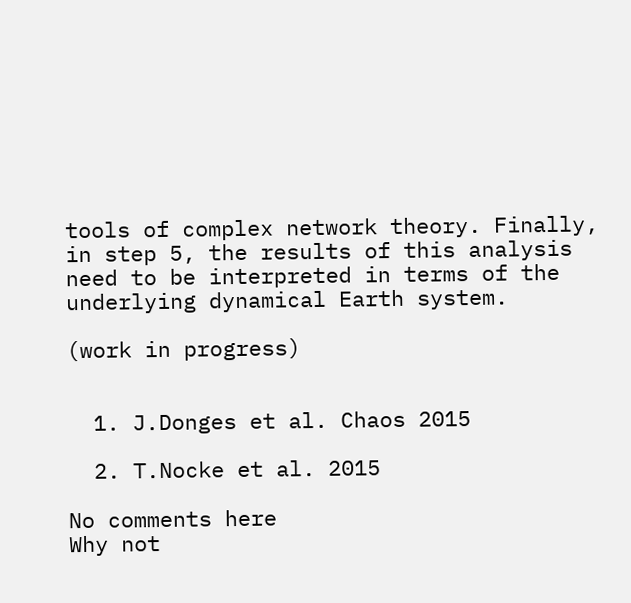tools of complex network theory. Finally, in step 5, the results of this analysis need to be interpreted in terms of the underlying dynamical Earth system.

(work in progress)


  1. J.Donges et al. Chaos 2015

  2. T.Nocke et al. 2015

No comments here
Why not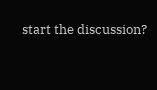start the discussion?